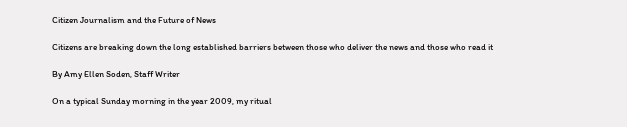Citizen Journalism and the Future of News

Citizens are breaking down the long established barriers between those who deliver the news and those who read it

By Amy Ellen Soden, Staff Writer

On a typical Sunday morning in the year 2009, my ritual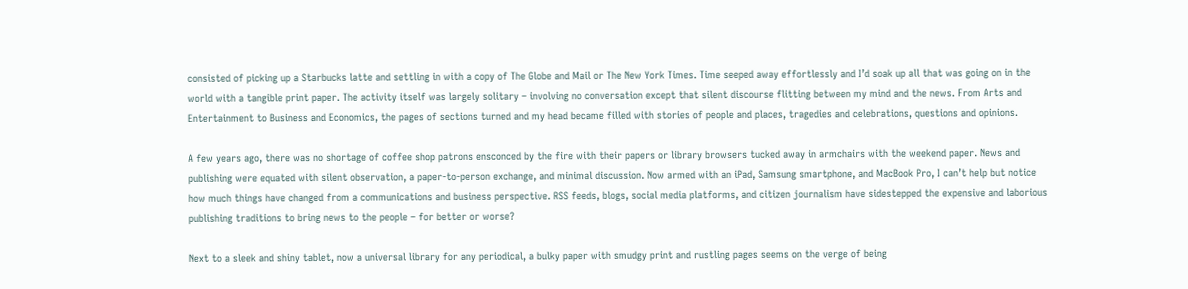consisted of picking up a Starbucks latte and settling in with a copy of The Globe and Mail or The New York Times. Time seeped away effortlessly and I’d soak up all that was going on in the world with a tangible print paper. The activity itself was largely solitary – involving no conversation except that silent discourse flitting between my mind and the news. From Arts and Entertainment to Business and Economics, the pages of sections turned and my head became filled with stories of people and places, tragedies and celebrations, questions and opinions.

A few years ago, there was no shortage of coffee shop patrons ensconced by the fire with their papers or library browsers tucked away in armchairs with the weekend paper. News and publishing were equated with silent observation, a paper-to-person exchange, and minimal discussion. Now armed with an iPad, Samsung smartphone, and MacBook Pro, I can’t help but notice how much things have changed from a communications and business perspective. RSS feeds, blogs, social media platforms, and citizen journalism have sidestepped the expensive and laborious publishing traditions to bring news to the people – for better or worse?

Next to a sleek and shiny tablet, now a universal library for any periodical, a bulky paper with smudgy print and rustling pages seems on the verge of being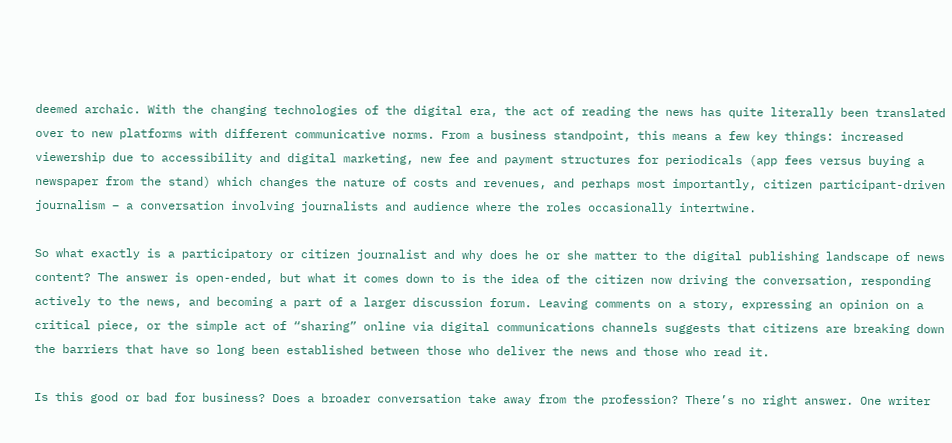deemed archaic. With the changing technologies of the digital era, the act of reading the news has quite literally been translated over to new platforms with different communicative norms. From a business standpoint, this means a few key things: increased viewership due to accessibility and digital marketing, new fee and payment structures for periodicals (app fees versus buying a newspaper from the stand) which changes the nature of costs and revenues, and perhaps most importantly, citizen participant-driven journalism – a conversation involving journalists and audience where the roles occasionally intertwine.

So what exactly is a participatory or citizen journalist and why does he or she matter to the digital publishing landscape of news content? The answer is open-ended, but what it comes down to is the idea of the citizen now driving the conversation, responding actively to the news, and becoming a part of a larger discussion forum. Leaving comments on a story, expressing an opinion on a critical piece, or the simple act of “sharing” online via digital communications channels suggests that citizens are breaking down the barriers that have so long been established between those who deliver the news and those who read it.

Is this good or bad for business? Does a broader conversation take away from the profession? There’s no right answer. One writer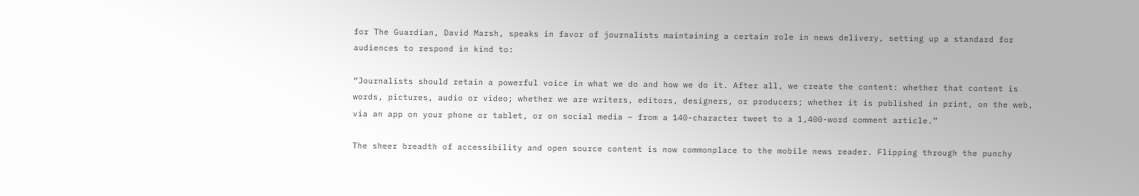for The Guardian, David Marsh, speaks in favor of journalists maintaining a certain role in news delivery, setting up a standard for audiences to respond in kind to:

“Journalists should retain a powerful voice in what we do and how we do it. After all, we create the content: whether that content is words, pictures, audio or video; whether we are writers, editors, designers, or producers; whether it is published in print, on the web, via an app on your phone or tablet, or on social media – from a 140-character tweet to a 1,400-word comment article.”

The sheer breadth of accessibility and open source content is now commonplace to the mobile news reader. Flipping through the punchy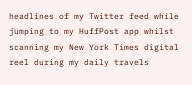headlines of my Twitter feed while jumping to my HuffPost app whilst scanning my New York Times digital reel during my daily travels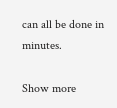can all be done in minutes.

Show more